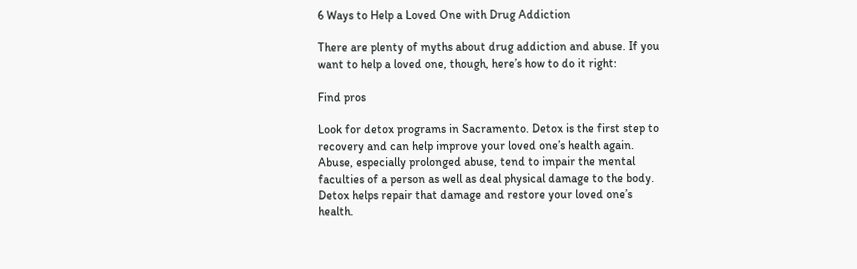6 Ways to Help a Loved One with Drug Addiction

There are plenty of myths about drug addiction and abuse. If you want to help a loved one, though, here’s how to do it right:

Find pros

Look for detox programs in Sacramento. Detox is the first step to recovery and can help improve your loved one’s health again. Abuse, especially prolonged abuse, tend to impair the mental faculties of a person as well as deal physical damage to the body. Detox helps repair that damage and restore your loved one’s health.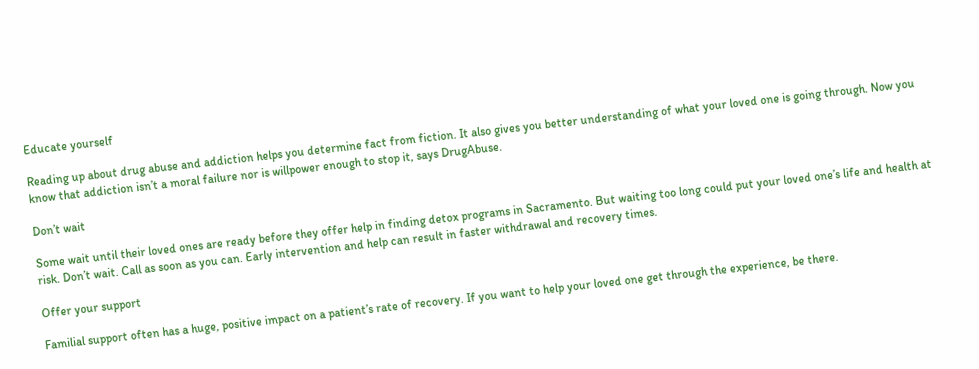Educate yourself

Reading up about drug abuse and addiction helps you determine fact from fiction. It also gives you better understanding of what your loved one is going through. Now you know that addiction isn’t a moral failure nor is willpower enough to stop it, says DrugAbuse.

Don’t wait

Some wait until their loved ones are ready before they offer help in finding detox programs in Sacramento. But waiting too long could put your loved one’s life and health at risk. Don’t wait. Call as soon as you can. Early intervention and help can result in faster withdrawal and recovery times.

Offer your support

Familial support often has a huge, positive impact on a patient’s rate of recovery. If you want to help your loved one get through the experience, be there.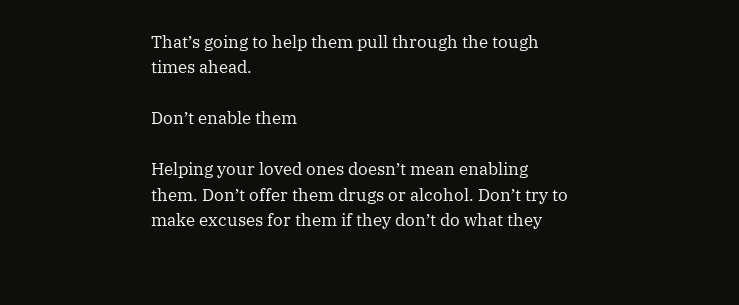That’s going to help them pull through the tough times ahead.

Don’t enable them

Helping your loved ones doesn’t mean enabling them. Don’t offer them drugs or alcohol. Don’t try to make excuses for them if they don’t do what they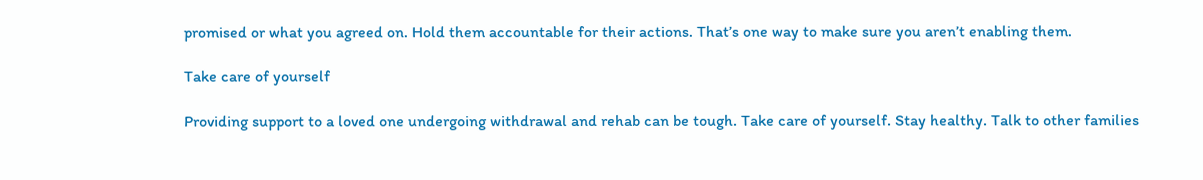promised or what you agreed on. Hold them accountable for their actions. That’s one way to make sure you aren’t enabling them.

Take care of yourself

Providing support to a loved one undergoing withdrawal and rehab can be tough. Take care of yourself. Stay healthy. Talk to other families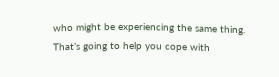who might be experiencing the same thing. That’s going to help you cope with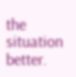the situation better.